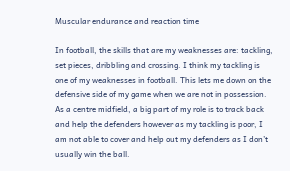Muscular endurance and reaction time

In football, the skills that are my weaknesses are: tackling, set pieces, dribbling and crossing. I think my tackling is one of my weaknesses in football. This lets me down on the defensive side of my game when we are not in possession. As a centre midfield, a big part of my role is to track back and help the defenders however as my tackling is poor, I am not able to cover and help out my defenders as I don’t usually win the ball.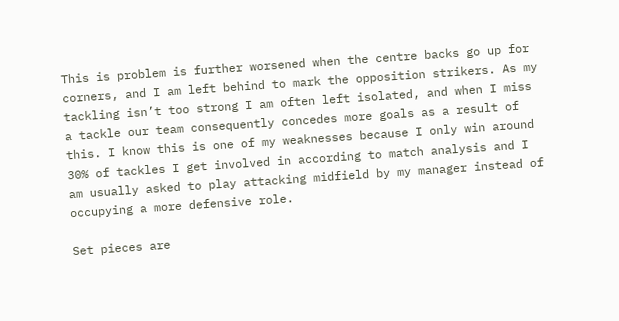This is problem is further worsened when the centre backs go up for corners, and I am left behind to mark the opposition strikers. As my tackling isn’t too strong I am often left isolated, and when I miss a tackle our team consequently concedes more goals as a result of this. I know this is one of my weaknesses because I only win around 30% of tackles I get involved in according to match analysis and I am usually asked to play attacking midfield by my manager instead of occupying a more defensive role.

Set pieces are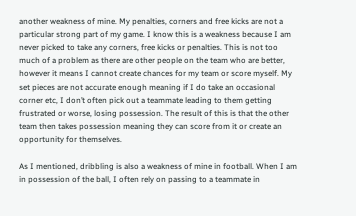another weakness of mine. My penalties, corners and free kicks are not a particular strong part of my game. I know this is a weakness because I am never picked to take any corners, free kicks or penalties. This is not too much of a problem as there are other people on the team who are better, however it means I cannot create chances for my team or score myself. My set pieces are not accurate enough meaning if I do take an occasional corner etc, I don’t often pick out a teammate leading to them getting frustrated or worse, losing possession. The result of this is that the other team then takes possession meaning they can score from it or create an opportunity for themselves.

As I mentioned, dribbling is also a weakness of mine in football. When I am in possession of the ball, I often rely on passing to a teammate in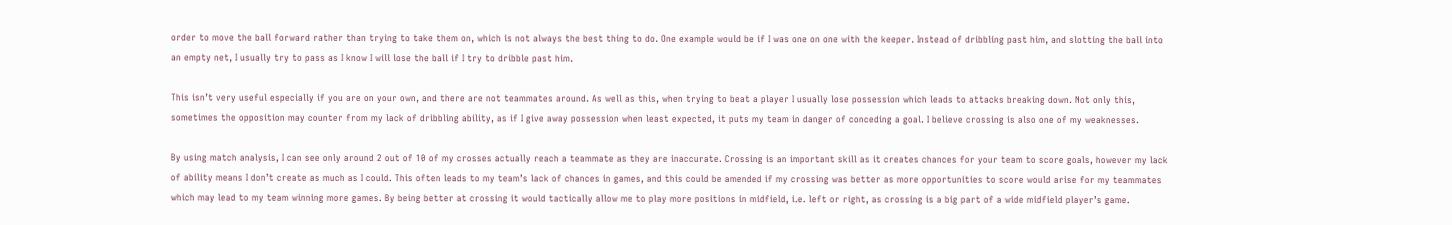order to move the ball forward rather than trying to take them on, which is not always the best thing to do. One example would be if I was one on one with the keeper. Instead of dribbling past him, and slotting the ball into an empty net, I usually try to pass as I know I will lose the ball if I try to dribble past him.

This isn’t very useful especially if you are on your own, and there are not teammates around. As well as this, when trying to beat a player I usually lose possession which leads to attacks breaking down. Not only this, sometimes the opposition may counter from my lack of dribbling ability, as if I give away possession when least expected, it puts my team in danger of conceding a goal. I believe crossing is also one of my weaknesses.

By using match analysis, I can see only around 2 out of 10 of my crosses actually reach a teammate as they are inaccurate. Crossing is an important skill as it creates chances for your team to score goals, however my lack of ability means I don’t create as much as I could. This often leads to my team’s lack of chances in games, and this could be amended if my crossing was better as more opportunities to score would arise for my teammates which may lead to my team winning more games. By being better at crossing it would tactically allow me to play more positions in midfield, i.e. left or right, as crossing is a big part of a wide midfield player’s game.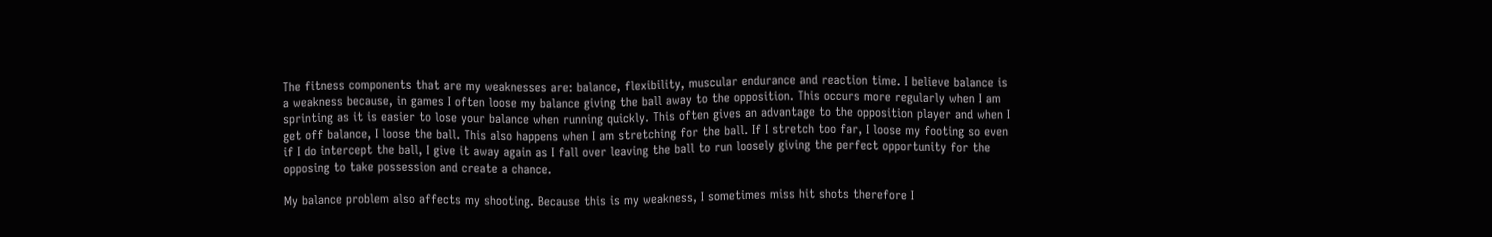The fitness components that are my weaknesses are: balance, flexibility, muscular endurance and reaction time. I believe balance is a weakness because, in games I often loose my balance giving the ball away to the opposition. This occurs more regularly when I am sprinting as it is easier to lose your balance when running quickly. This often gives an advantage to the opposition player and when I get off balance, I loose the ball. This also happens when I am stretching for the ball. If I stretch too far, I loose my footing so even if I do intercept the ball, I give it away again as I fall over leaving the ball to run loosely giving the perfect opportunity for the opposing to take possession and create a chance.

My balance problem also affects my shooting. Because this is my weakness, I sometimes miss hit shots therefore I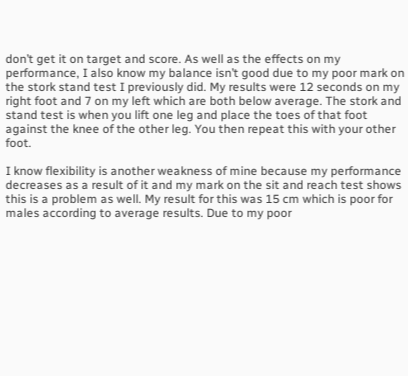don’t get it on target and score. As well as the effects on my performance, I also know my balance isn’t good due to my poor mark on the stork stand test I previously did. My results were 12 seconds on my right foot and 7 on my left which are both below average. The stork and stand test is when you lift one leg and place the toes of that foot against the knee of the other leg. You then repeat this with your other foot.

I know flexibility is another weakness of mine because my performance decreases as a result of it and my mark on the sit and reach test shows this is a problem as well. My result for this was 15 cm which is poor for males according to average results. Due to my poor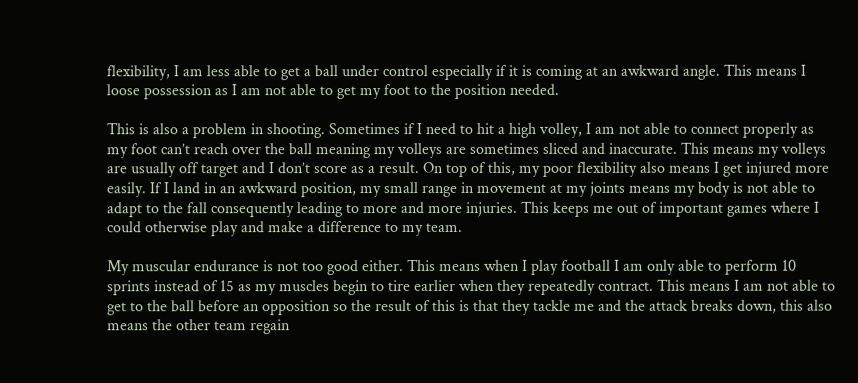flexibility, I am less able to get a ball under control especially if it is coming at an awkward angle. This means I loose possession as I am not able to get my foot to the position needed.

This is also a problem in shooting. Sometimes if I need to hit a high volley, I am not able to connect properly as my foot can’t reach over the ball meaning my volleys are sometimes sliced and inaccurate. This means my volleys are usually off target and I don’t score as a result. On top of this, my poor flexibility also means I get injured more easily. If I land in an awkward position, my small range in movement at my joints means my body is not able to adapt to the fall consequently leading to more and more injuries. This keeps me out of important games where I could otherwise play and make a difference to my team.

My muscular endurance is not too good either. This means when I play football I am only able to perform 10 sprints instead of 15 as my muscles begin to tire earlier when they repeatedly contract. This means I am not able to get to the ball before an opposition so the result of this is that they tackle me and the attack breaks down, this also means the other team regain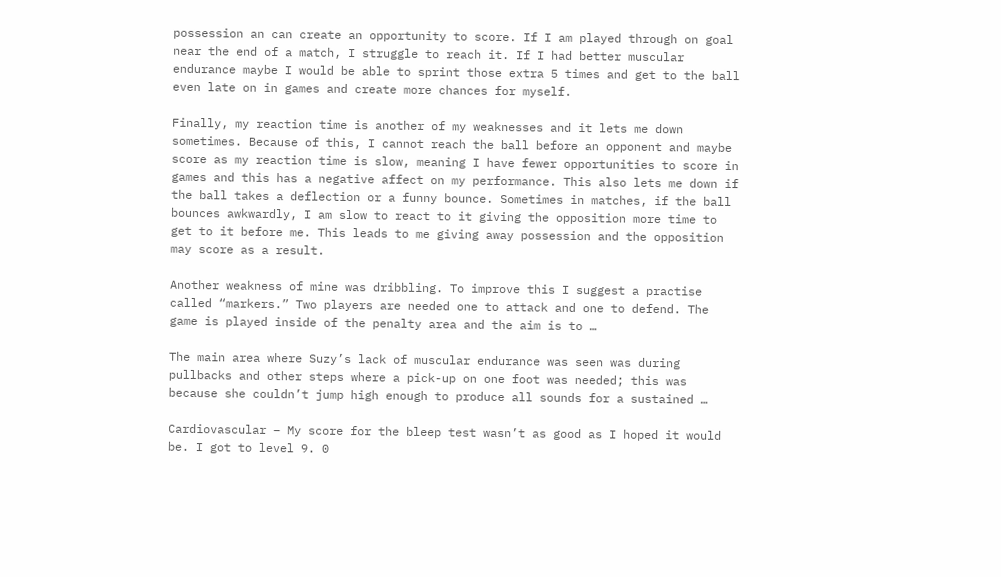possession an can create an opportunity to score. If I am played through on goal near the end of a match, I struggle to reach it. If I had better muscular endurance maybe I would be able to sprint those extra 5 times and get to the ball even late on in games and create more chances for myself.

Finally, my reaction time is another of my weaknesses and it lets me down sometimes. Because of this, I cannot reach the ball before an opponent and maybe score as my reaction time is slow, meaning I have fewer opportunities to score in games and this has a negative affect on my performance. This also lets me down if the ball takes a deflection or a funny bounce. Sometimes in matches, if the ball bounces awkwardly, I am slow to react to it giving the opposition more time to get to it before me. This leads to me giving away possession and the opposition may score as a result.

Another weakness of mine was dribbling. To improve this I suggest a practise called “markers.” Two players are needed one to attack and one to defend. The game is played inside of the penalty area and the aim is to …

The main area where Suzy’s lack of muscular endurance was seen was during pullbacks and other steps where a pick-up on one foot was needed; this was because she couldn’t jump high enough to produce all sounds for a sustained …

Cardiovascular – My score for the bleep test wasn’t as good as I hoped it would be. I got to level 9. 0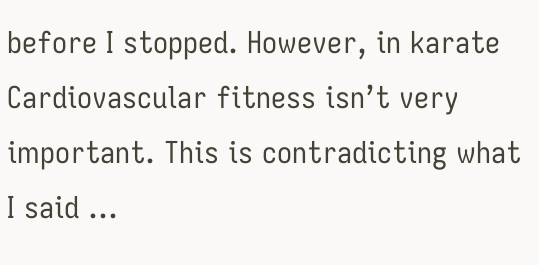before I stopped. However, in karate Cardiovascular fitness isn’t very important. This is contradicting what I said …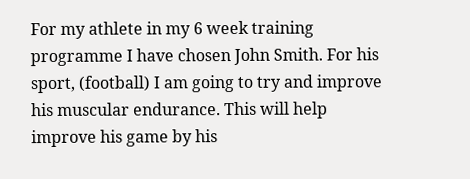For my athlete in my 6 week training programme I have chosen John Smith. For his sport, (football) I am going to try and improve his muscular endurance. This will help improve his game by his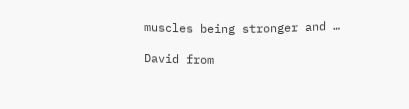muscles being stronger and …

David from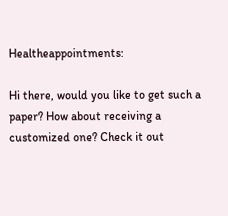Healtheappointments:

Hi there, would you like to get such a paper? How about receiving a customized one? Check it out